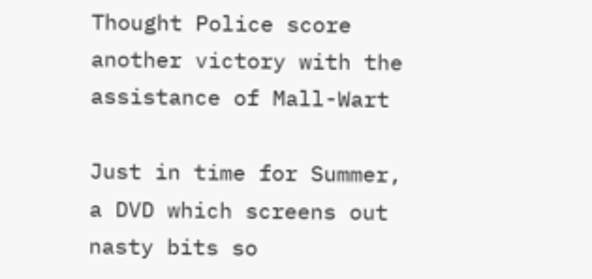Thought Police score another victory with the assistance of Mall-Wart

Just in time for Summer, a DVD which screens out nasty bits so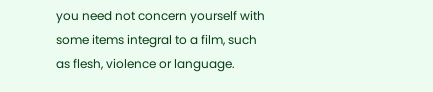you need not concern yourself with some items integral to a film, such as flesh, violence or language.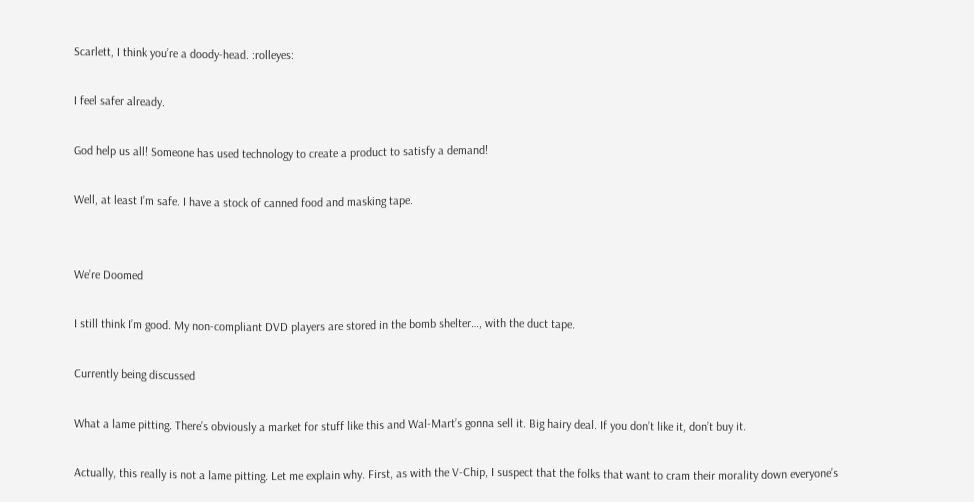Scarlett, I think you’re a doody-head. :rolleyes:

I feel safer already.

God help us all! Someone has used technology to create a product to satisfy a demand!

Well, at least I’m safe. I have a stock of canned food and masking tape.


We’re Doomed

I still think I’m good. My non-compliant DVD players are stored in the bomb shelter…, with the duct tape.

Currently being discussed

What a lame pitting. There’s obviously a market for stuff like this and Wal-Mart’s gonna sell it. Big hairy deal. If you don’t like it, don’t buy it.

Actually, this really is not a lame pitting. Let me explain why. First, as with the V-Chip, I suspect that the folks that want to cram their morality down everyone’s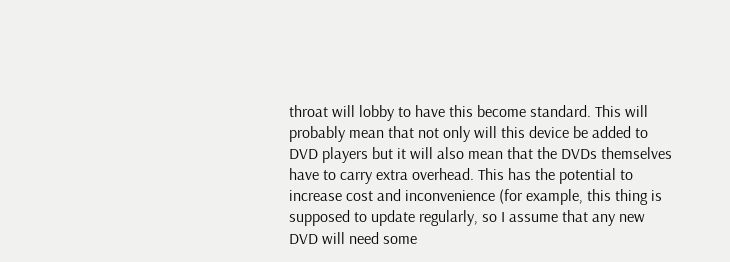throat will lobby to have this become standard. This will probably mean that not only will this device be added to DVD players but it will also mean that the DVDs themselves have to carry extra overhead. This has the potential to increase cost and inconvenience (for example, this thing is supposed to update regularly, so I assume that any new DVD will need some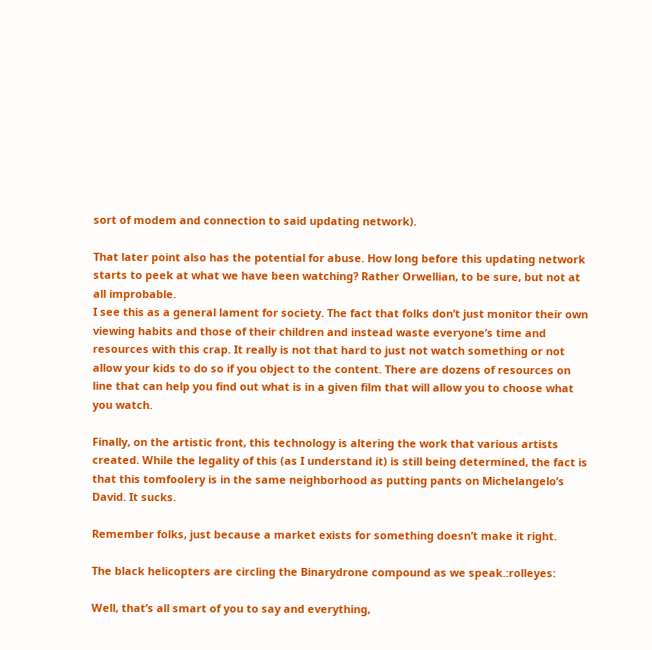sort of modem and connection to said updating network).

That later point also has the potential for abuse. How long before this updating network starts to peek at what we have been watching? Rather Orwellian, to be sure, but not at all improbable.
I see this as a general lament for society. The fact that folks don’t just monitor their own viewing habits and those of their children and instead waste everyone’s time and resources with this crap. It really is not that hard to just not watch something or not allow your kids to do so if you object to the content. There are dozens of resources on line that can help you find out what is in a given film that will allow you to choose what you watch.

Finally, on the artistic front, this technology is altering the work that various artists created. While the legality of this (as I understand it) is still being determined, the fact is that this tomfoolery is in the same neighborhood as putting pants on Michelangelo’s David. It sucks.

Remember folks, just because a market exists for something doesn’t make it right.

The black helicopters are circling the Binarydrone compound as we speak.:rolleyes:

Well, that’s all smart of you to say and everything,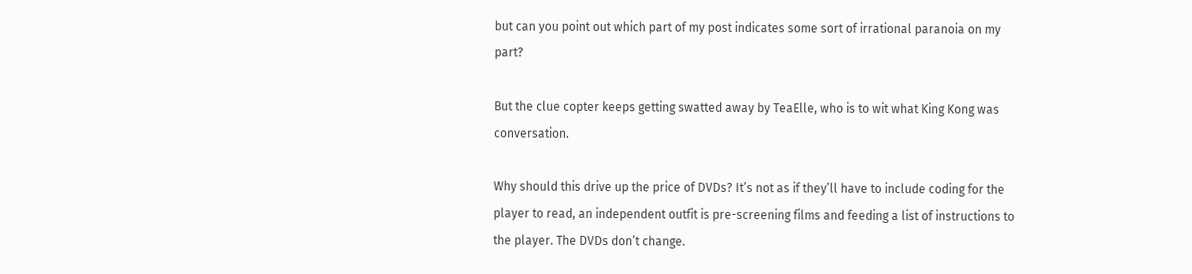but can you point out which part of my post indicates some sort of irrational paranoia on my part?

But the clue copter keeps getting swatted away by TeaElle, who is to wit what King Kong was conversation.

Why should this drive up the price of DVDs? It’s not as if they’ll have to include coding for the player to read, an independent outfit is pre-screening films and feeding a list of instructions to the player. The DVDs don’t change.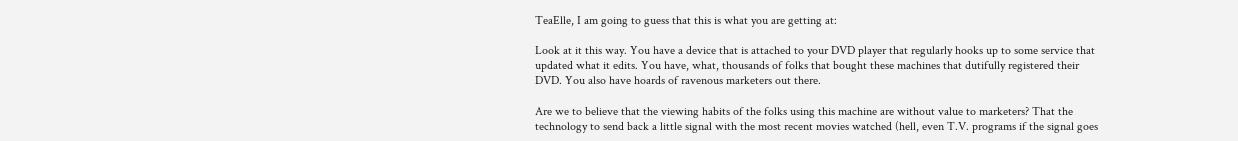TeaElle, I am going to guess that this is what you are getting at:

Look at it this way. You have a device that is attached to your DVD player that regularly hooks up to some service that updated what it edits. You have, what, thousands of folks that bought these machines that dutifully registered their DVD. You also have hoards of ravenous marketers out there.

Are we to believe that the viewing habits of the folks using this machine are without value to marketers? That the technology to send back a little signal with the most recent movies watched (hell, even T.V. programs if the signal goes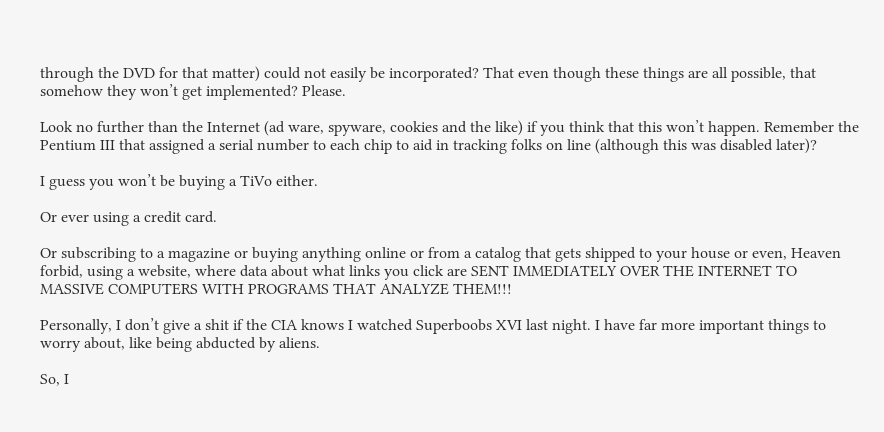through the DVD for that matter) could not easily be incorporated? That even though these things are all possible, that somehow they won’t get implemented? Please.

Look no further than the Internet (ad ware, spyware, cookies and the like) if you think that this won’t happen. Remember the Pentium III that assigned a serial number to each chip to aid in tracking folks on line (although this was disabled later)?

I guess you won’t be buying a TiVo either.

Or ever using a credit card.

Or subscribing to a magazine or buying anything online or from a catalog that gets shipped to your house or even, Heaven forbid, using a website, where data about what links you click are SENT IMMEDIATELY OVER THE INTERNET TO MASSIVE COMPUTERS WITH PROGRAMS THAT ANALYZE THEM!!!

Personally, I don’t give a shit if the CIA knows I watched Superboobs XVI last night. I have far more important things to worry about, like being abducted by aliens.

So, I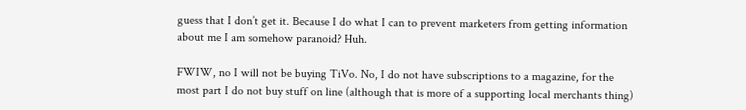guess that I don’t get it. Because I do what I can to prevent marketers from getting information about me I am somehow paranoid? Huh.

FWIW, no I will not be buying TiVo. No, I do not have subscriptions to a magazine, for the most part I do not buy stuff on line (although that is more of a supporting local merchants thing)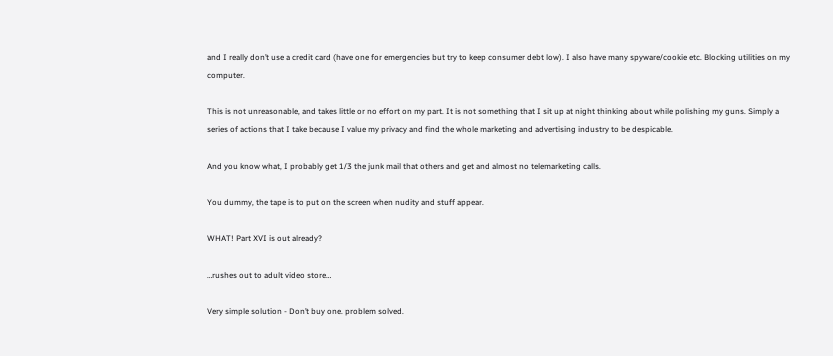and I really don’t use a credit card (have one for emergencies but try to keep consumer debt low). I also have many spyware/cookie etc. Blocking utilities on my computer.

This is not unreasonable, and takes little or no effort on my part. It is not something that I sit up at night thinking about while polishing my guns. Simply a series of actions that I take because I value my privacy and find the whole marketing and advertising industry to be despicable.

And you know what, I probably get 1/3 the junk mail that others and get and almost no telemarketing calls.

You dummy, the tape is to put on the screen when nudity and stuff appear.

WHAT! Part XVI is out already?

…rushes out to adult video store…

Very simple solution - Don’t buy one. problem solved.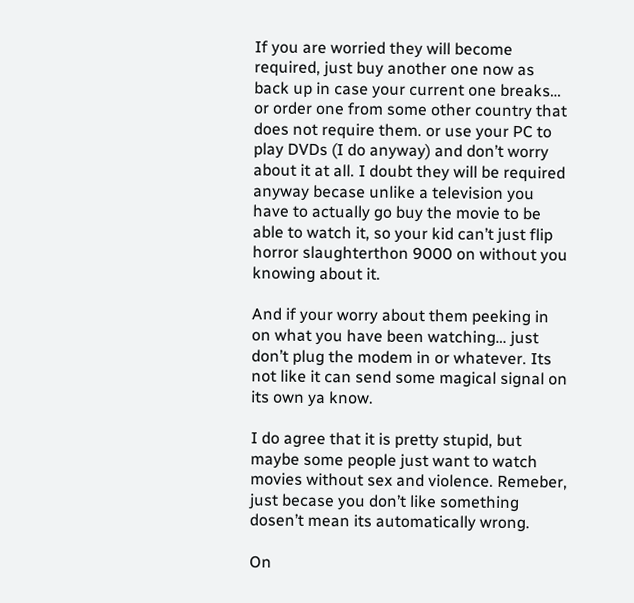If you are worried they will become required, just buy another one now as back up in case your current one breaks… or order one from some other country that does not require them. or use your PC to play DVDs (I do anyway) and don’t worry about it at all. I doubt they will be required anyway becase unlike a television you have to actually go buy the movie to be able to watch it, so your kid can’t just flip horror slaughterthon 9000 on without you knowing about it.

And if your worry about them peeking in on what you have been watching… just don’t plug the modem in or whatever. Its not like it can send some magical signal on its own ya know.

I do agree that it is pretty stupid, but maybe some people just want to watch movies without sex and violence. Remeber, just becase you don’t like something dosen’t mean its automatically wrong.

On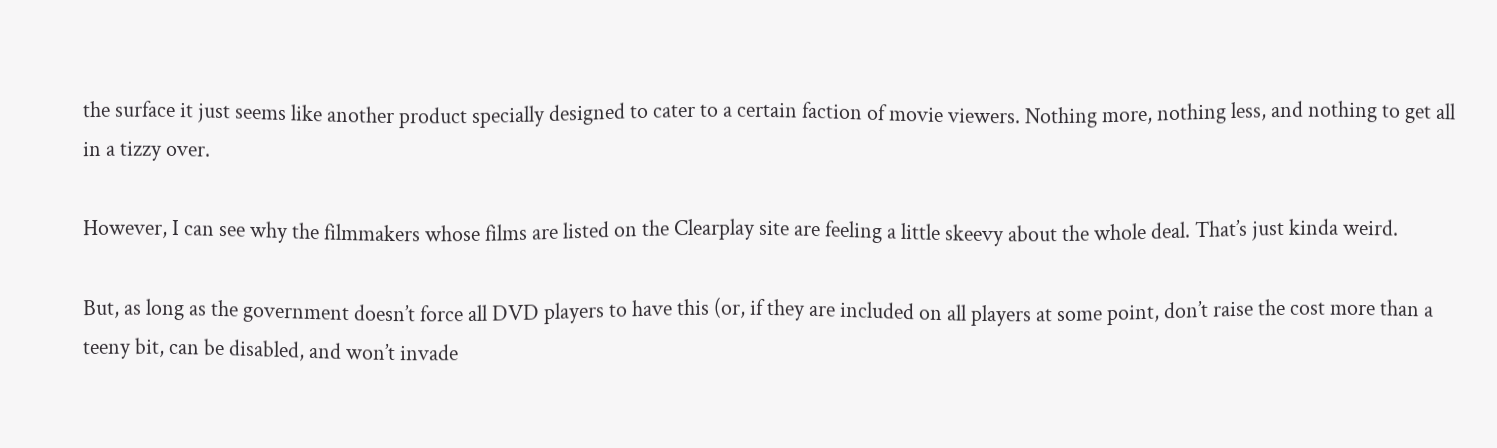the surface it just seems like another product specially designed to cater to a certain faction of movie viewers. Nothing more, nothing less, and nothing to get all in a tizzy over.

However, I can see why the filmmakers whose films are listed on the Clearplay site are feeling a little skeevy about the whole deal. That’s just kinda weird.

But, as long as the government doesn’t force all DVD players to have this (or, if they are included on all players at some point, don’t raise the cost more than a teeny bit, can be disabled, and won’t invade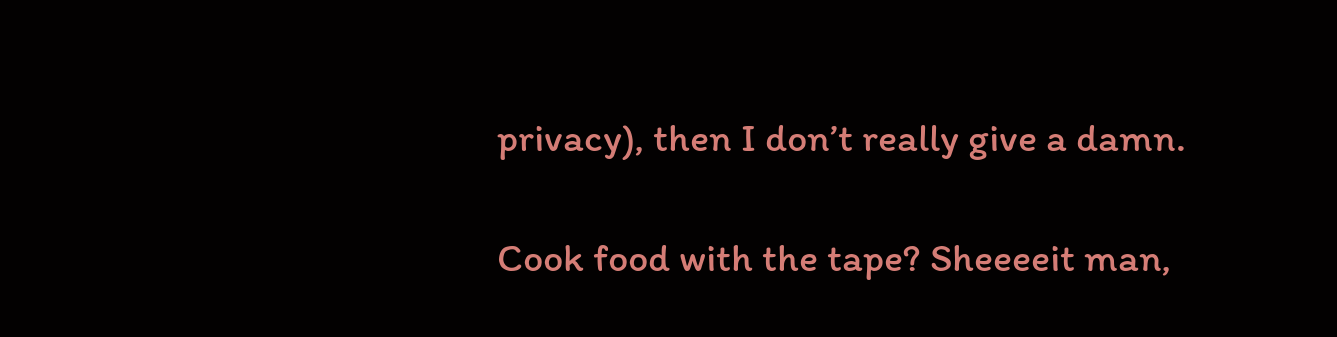privacy), then I don’t really give a damn.

Cook food with the tape? Sheeeeit man,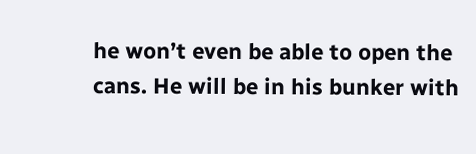he won’t even be able to open the cans. He will be in his bunker with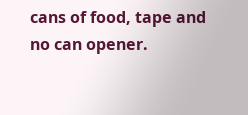cans of food, tape and no can opener.